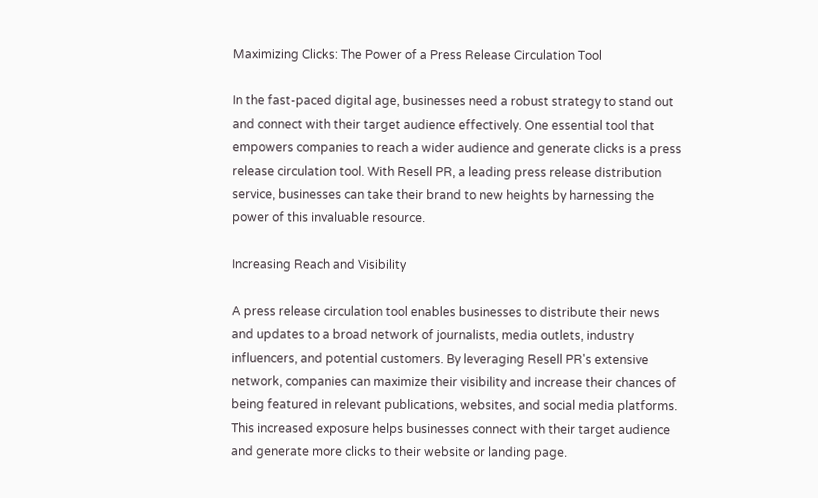Maximizing Clicks: The Power of a Press Release Circulation Tool

In the fast-paced digital age, businesses need a robust strategy to stand out and connect with their target audience effectively. One essential tool that empowers companies to reach a wider audience and generate clicks is a press release circulation tool. With Resell PR, a leading press release distribution service, businesses can take their brand to new heights by harnessing the power of this invaluable resource.

Increasing Reach and Visibility

A press release circulation tool enables businesses to distribute their news and updates to a broad network of journalists, media outlets, industry influencers, and potential customers. By leveraging Resell PR's extensive network, companies can maximize their visibility and increase their chances of being featured in relevant publications, websites, and social media platforms. This increased exposure helps businesses connect with their target audience and generate more clicks to their website or landing page.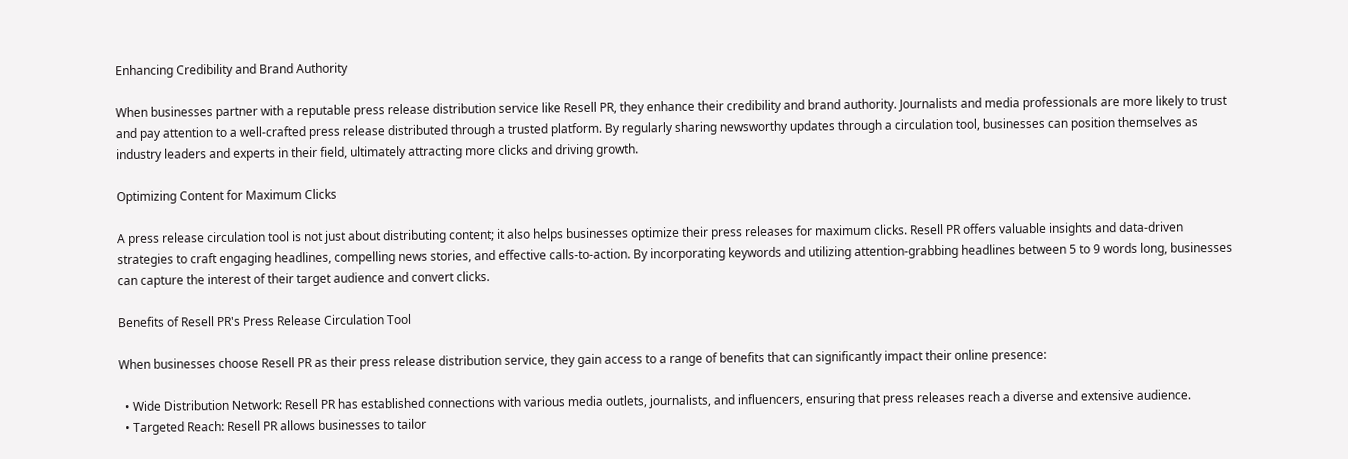Enhancing Credibility and Brand Authority

When businesses partner with a reputable press release distribution service like Resell PR, they enhance their credibility and brand authority. Journalists and media professionals are more likely to trust and pay attention to a well-crafted press release distributed through a trusted platform. By regularly sharing newsworthy updates through a circulation tool, businesses can position themselves as industry leaders and experts in their field, ultimately attracting more clicks and driving growth.

Optimizing Content for Maximum Clicks

A press release circulation tool is not just about distributing content; it also helps businesses optimize their press releases for maximum clicks. Resell PR offers valuable insights and data-driven strategies to craft engaging headlines, compelling news stories, and effective calls-to-action. By incorporating keywords and utilizing attention-grabbing headlines between 5 to 9 words long, businesses can capture the interest of their target audience and convert clicks.

Benefits of Resell PR's Press Release Circulation Tool

When businesses choose Resell PR as their press release distribution service, they gain access to a range of benefits that can significantly impact their online presence:

  • Wide Distribution Network: Resell PR has established connections with various media outlets, journalists, and influencers, ensuring that press releases reach a diverse and extensive audience.
  • Targeted Reach: Resell PR allows businesses to tailor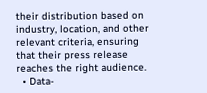their distribution based on industry, location, and other relevant criteria, ensuring that their press release reaches the right audience.
  • Data-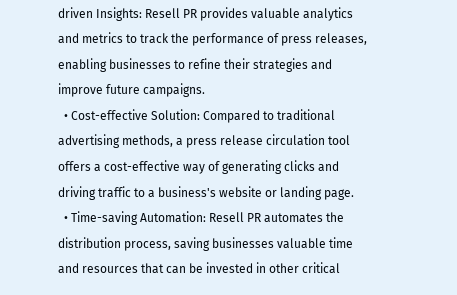driven Insights: Resell PR provides valuable analytics and metrics to track the performance of press releases, enabling businesses to refine their strategies and improve future campaigns.
  • Cost-effective Solution: Compared to traditional advertising methods, a press release circulation tool offers a cost-effective way of generating clicks and driving traffic to a business's website or landing page.
  • Time-saving Automation: Resell PR automates the distribution process, saving businesses valuable time and resources that can be invested in other critical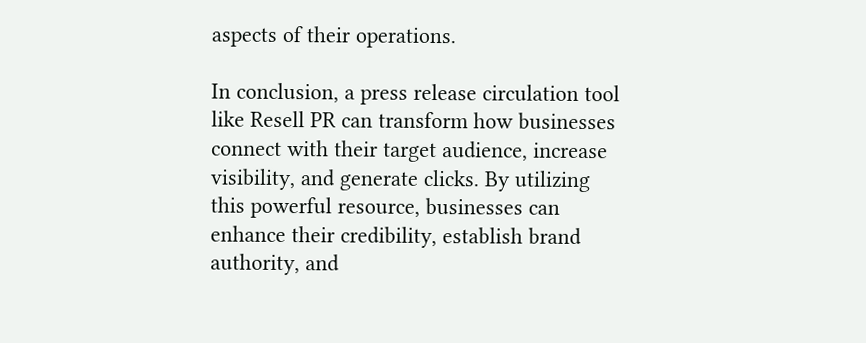aspects of their operations.

In conclusion, a press release circulation tool like Resell PR can transform how businesses connect with their target audience, increase visibility, and generate clicks. By utilizing this powerful resource, businesses can enhance their credibility, establish brand authority, and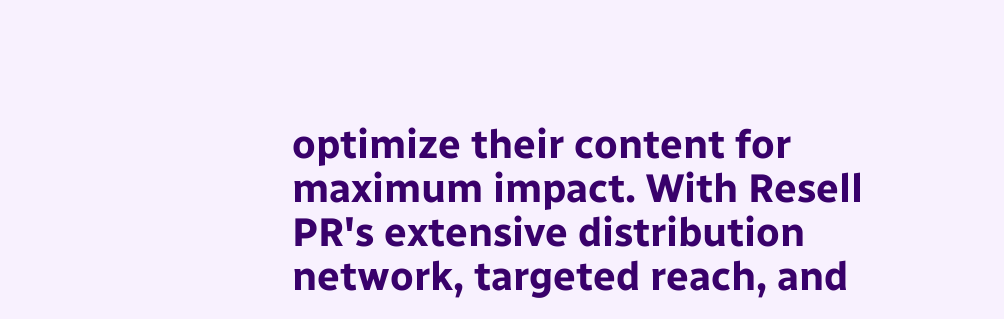optimize their content for maximum impact. With Resell PR's extensive distribution network, targeted reach, and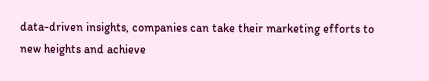data-driven insights, companies can take their marketing efforts to new heights and achieve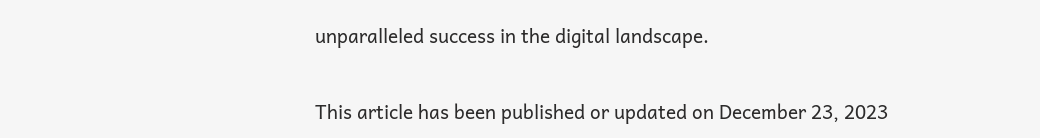unparalleled success in the digital landscape.

This article has been published or updated on December 23, 2023